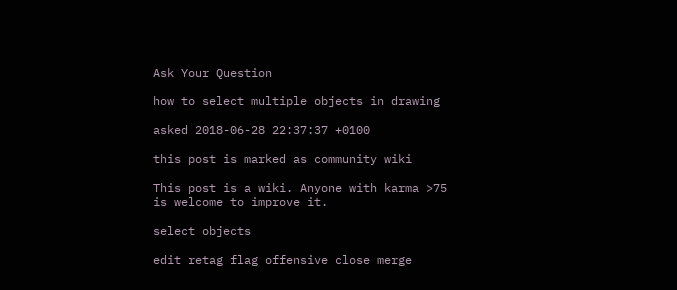Ask Your Question

how to select multiple objects in drawing

asked 2018-06-28 22:37:37 +0100

this post is marked as community wiki

This post is a wiki. Anyone with karma >75 is welcome to improve it.

select objects

edit retag flag offensive close merge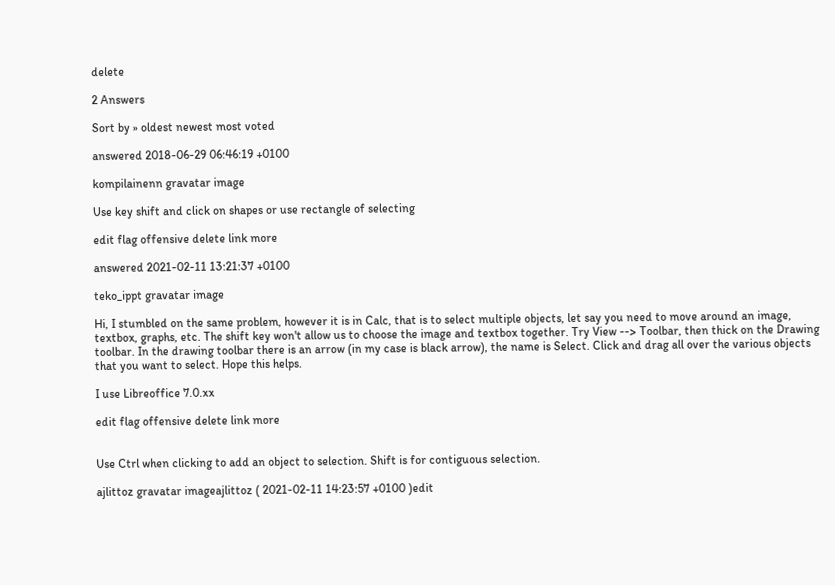delete

2 Answers

Sort by » oldest newest most voted

answered 2018-06-29 06:46:19 +0100

kompilainenn gravatar image

Use key shift and click on shapes or use rectangle of selecting

edit flag offensive delete link more

answered 2021-02-11 13:21:37 +0100

teko_ippt gravatar image

Hi, I stumbled on the same problem, however it is in Calc, that is to select multiple objects, let say you need to move around an image, textbox, graphs, etc. The shift key won't allow us to choose the image and textbox together. Try View --> Toolbar, then thick on the Drawing toolbar. In the drawing toolbar there is an arrow (in my case is black arrow), the name is Select. Click and drag all over the various objects that you want to select. Hope this helps.

I use Libreoffice 7.0.xx

edit flag offensive delete link more


Use Ctrl when clicking to add an object to selection. Shift is for contiguous selection.

ajlittoz gravatar imageajlittoz ( 2021-02-11 14:23:57 +0100 )edit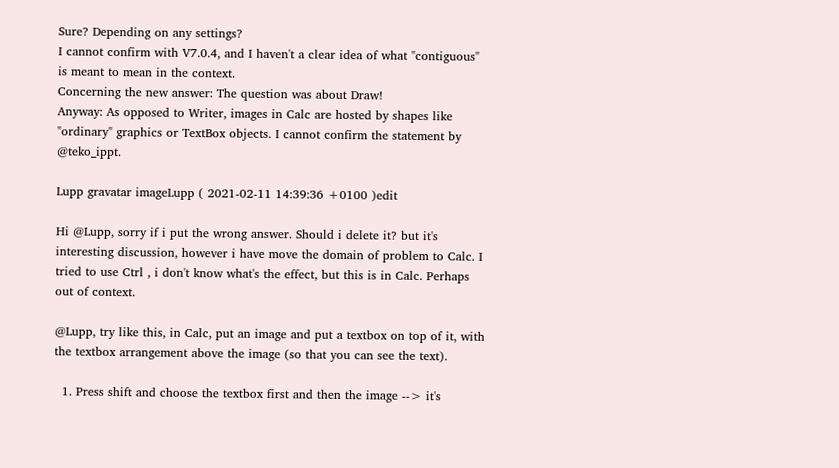Sure? Depending on any settings?
I cannot confirm with V7.0.4, and I haven't a clear idea of what "contiguous" is meant to mean in the context.
Concerning the new answer: The question was about Draw!
Anyway: As opposed to Writer, images in Calc are hosted by shapes like "ordinary" graphics or TextBox objects. I cannot confirm the statement by @teko_ippt.

Lupp gravatar imageLupp ( 2021-02-11 14:39:36 +0100 )edit

Hi @Lupp, sorry if i put the wrong answer. Should i delete it? but it's interesting discussion, however i have move the domain of problem to Calc. I tried to use Ctrl , i don't know what's the effect, but this is in Calc. Perhaps out of context.

@Lupp, try like this, in Calc, put an image and put a textbox on top of it, with the textbox arrangement above the image (so that you can see the text).

  1. Press shift and choose the textbox first and then the image --> it's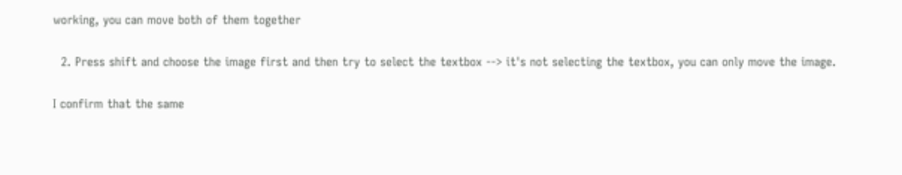working, you can move both of them together

  2. Press shift and choose the image first and then try to select the textbox --> it's not selecting the textbox, you can only move the image.

I confirm that the same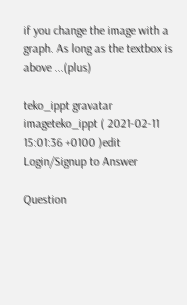if you change the image with a graph. As long as the textbox is above ...(plus)

teko_ippt gravatar imageteko_ippt ( 2021-02-11 15:01:36 +0100 )edit
Login/Signup to Answer

Question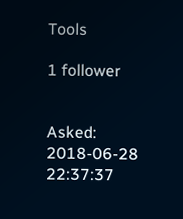Tools

1 follower


Asked: 2018-06-28 22:37:37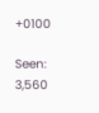+0100

Seen: 3,560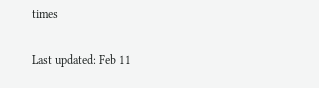times

Last updated: Feb 11